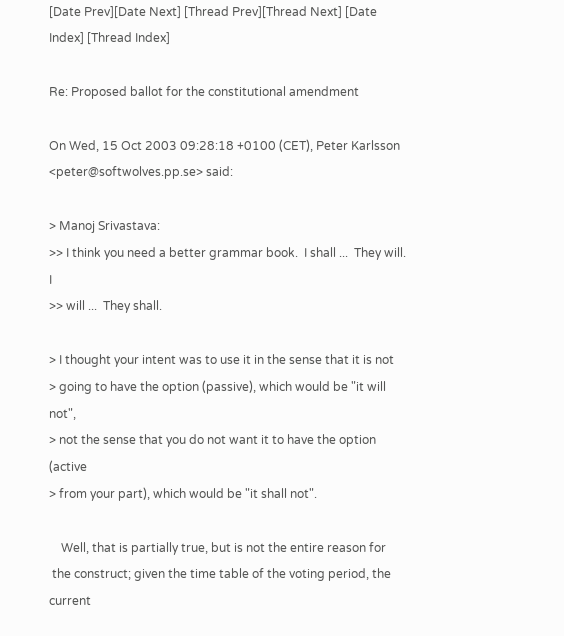[Date Prev][Date Next] [Thread Prev][Thread Next] [Date Index] [Thread Index]

Re: Proposed ballot for the constitutional amendment

On Wed, 15 Oct 2003 09:28:18 +0100 (CET), Peter Karlsson <peter@softwolves.pp.se> said:

> Manoj Srivastava:
>> I think you need a better grammar book.  I shall ...  They will.  I
>> will ...  They shall.

> I thought your intent was to use it in the sense that it is not
> going to have the option (passive), which would be "it will not",
> not the sense that you do not want it to have the option (active
> from your part), which would be "it shall not".

    Well, that is partially true, but is not the entire reason for
 the construct; given the time table of the voting period, the current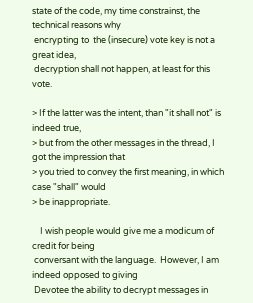state of the code, my time constrainst, the technical reasons why
 encrypting to  the (insecure) vote key is not a great idea,
 decryption shall not happen, at least for this vote.

> If the latter was the intent, than "it shall not" is indeed true,
> but from the other messages in the thread, I got the impression that
> you tried to convey the first meaning, in which case "shall" would
> be inappropriate.

    I wish people would give me a modicum of credit for being
 conversant with the language.  However, I am indeed opposed to giving
 Devotee the ability to decrypt messages in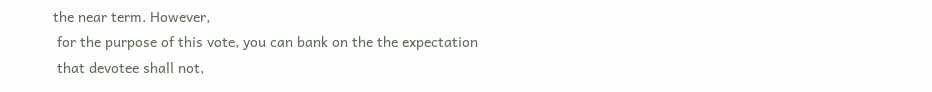the near term. However,
 for the purpose of this vote, you can bank on the the expectation
 that devotee shall not,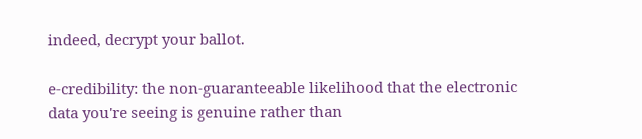indeed, decrypt your ballot.

e-credibility: the non-guaranteeable likelihood that the electronic
data you're seeing is genuine rather than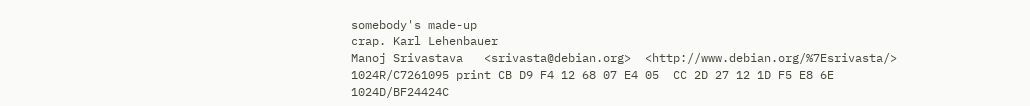somebody's made-up
crap. Karl Lehenbauer
Manoj Srivastava   <srivasta@debian.org>  <http://www.debian.org/%7Esrivasta/>
1024R/C7261095 print CB D9 F4 12 68 07 E4 05  CC 2D 27 12 1D F5 E8 6E
1024D/BF24424C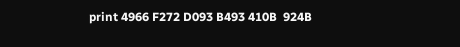print 4966 F272 D093 B493 410B  924B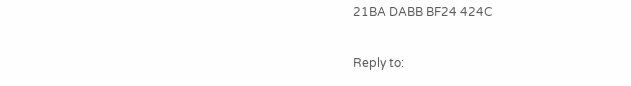21BA DABB BF24 424C

Reply to: